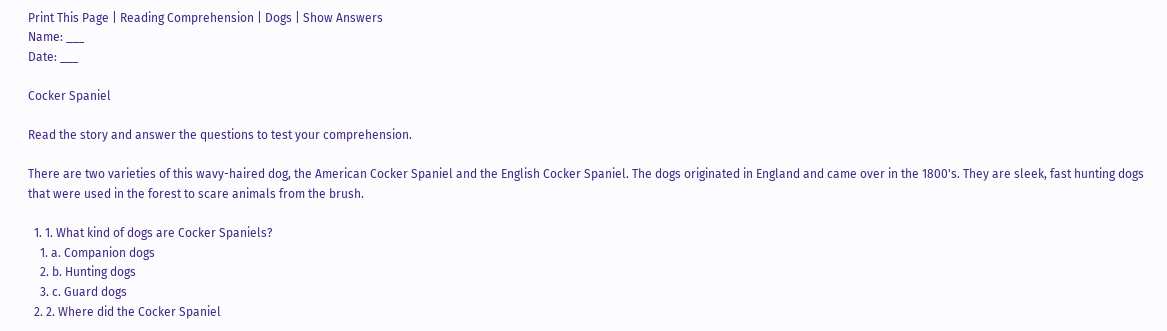Print This Page | Reading Comprehension | Dogs | Show Answers
Name: ___
Date: ___

Cocker Spaniel

Read the story and answer the questions to test your comprehension.

There are two varieties of this wavy-haired dog, the American Cocker Spaniel and the English Cocker Spaniel. The dogs originated in England and came over in the 1800's. They are sleek, fast hunting dogs that were used in the forest to scare animals from the brush.

  1. 1. What kind of dogs are Cocker Spaniels?
    1. a. Companion dogs
    2. b. Hunting dogs
    3. c. Guard dogs
  2. 2. Where did the Cocker Spaniel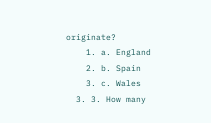originate?
    1. a. England
    2. b. Spain
    3. c. Wales
  3. 3. How many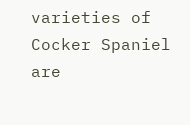varieties of Cocker Spaniel are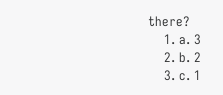there?
    1. a. 3
    2. b. 2
    3. c. 1